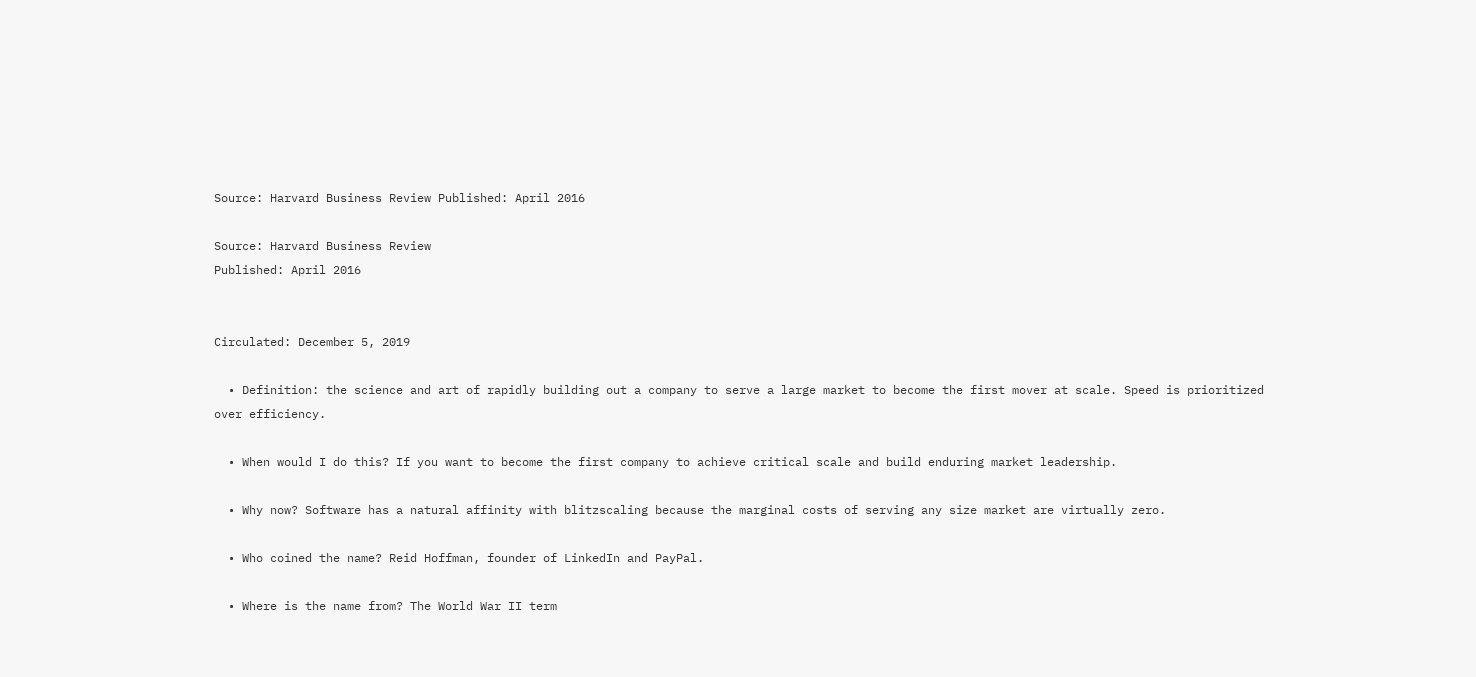Source: Harvard Business Review Published: April 2016

Source: Harvard Business Review
Published: April 2016


Circulated: December 5, 2019

  • Definition: the science and art of rapidly building out a company to serve a large market to become the first mover at scale. Speed is prioritized over efficiency.

  • When would I do this? If you want to become the first company to achieve critical scale and build enduring market leadership.

  • Why now? Software has a natural affinity with blitzscaling because the marginal costs of serving any size market are virtually zero.

  • Who coined the name? Reid Hoffman, founder of LinkedIn and PayPal.

  • Where is the name from? The World War II term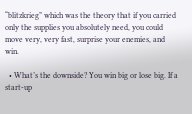“blitzkrieg” which was the theory that if you carried only the supplies you absolutely need, you could move very, very fast, surprise your enemies, and win.

  • What’s the downside? You win big or lose big. If a start-up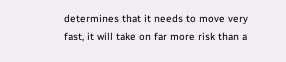determines that it needs to move very fast, it will take on far more risk than a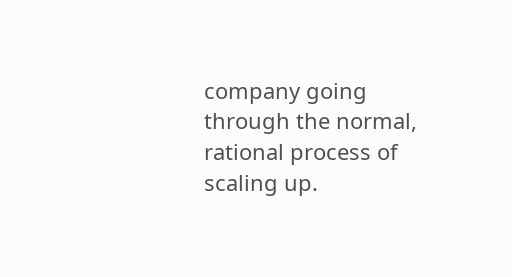company going through the normal, rational process of scaling up.